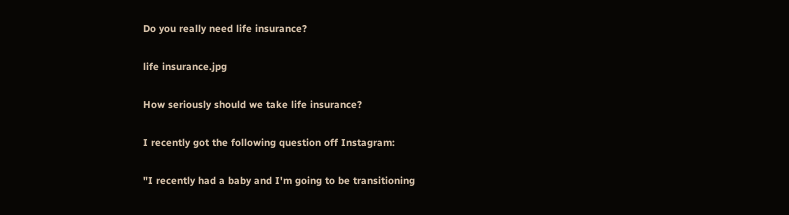Do you really need life insurance?

life insurance.jpg

How seriously should we take life insurance?

I recently got the following question off Instagram:

"I recently had a baby and I'm going to be transitioning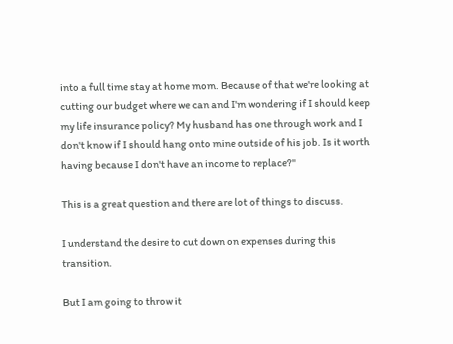into a full time stay at home mom. Because of that we're looking at cutting our budget where we can and I'm wondering if I should keep my life insurance policy? My husband has one through work and I don't know if I should hang onto mine outside of his job. Is it worth having because I don't have an income to replace?"

This is a great question and there are lot of things to discuss.

I understand the desire to cut down on expenses during this transition.

But I am going to throw it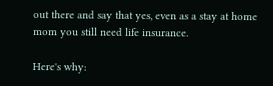out there and say that yes, even as a stay at home mom you still need life insurance.

Here's why: